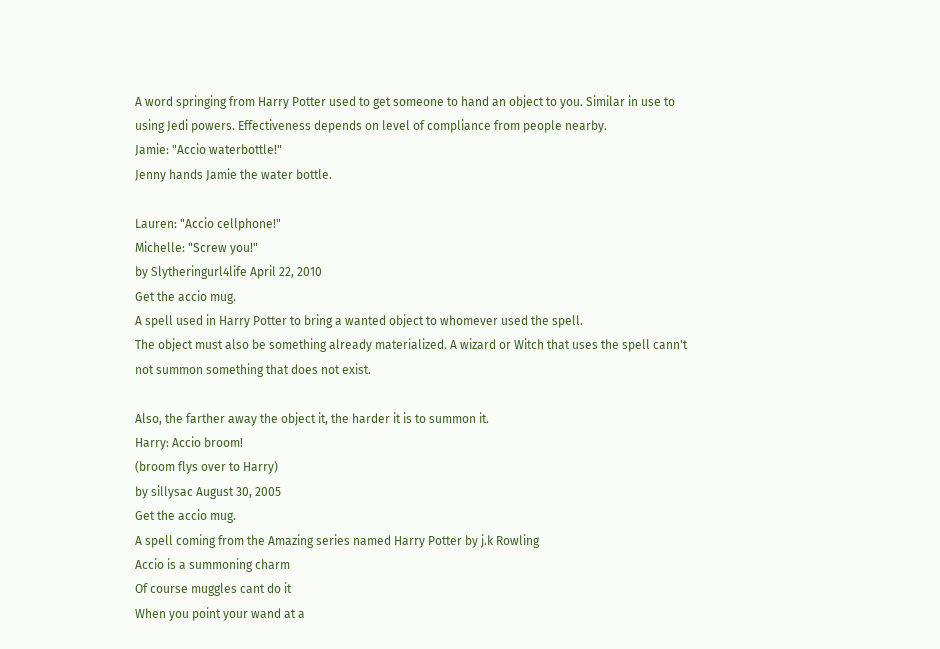A word springing from Harry Potter used to get someone to hand an object to you. Similar in use to using Jedi powers. Effectiveness depends on level of compliance from people nearby.
Jamie: "Accio waterbottle!"
Jenny hands Jamie the water bottle.

Lauren: "Accio cellphone!"
Michelle: "Screw you!"
by Slytheringurl4life April 22, 2010
Get the accio mug.
A spell used in Harry Potter to bring a wanted object to whomever used the spell.
The object must also be something already materialized. A wizard or Witch that uses the spell cann't not summon something that does not exist.

Also, the farther away the object it, the harder it is to summon it.
Harry: Accio broom!
(broom flys over to Harry)
by sillysac August 30, 2005
Get the accio mug.
A spell coming from the Amazing series named Harry Potter by j.k Rowling
Accio is a summoning charm
Of course muggles cant do it
When you point your wand at a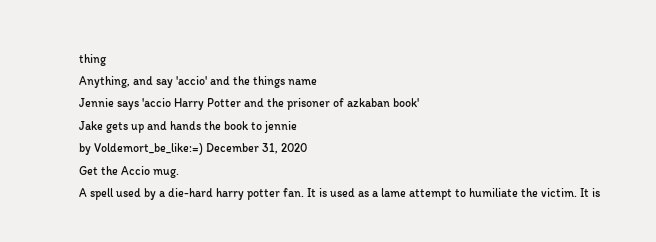thing
Anything, and say 'accio' and the things name
Jennie says 'accio Harry Potter and the prisoner of azkaban book'
Jake gets up and hands the book to jennie
by Voldemort_be_like:=) December 31, 2020
Get the Accio mug.
A spell used by a die-hard harry potter fan. It is used as a lame attempt to humiliate the victim. It is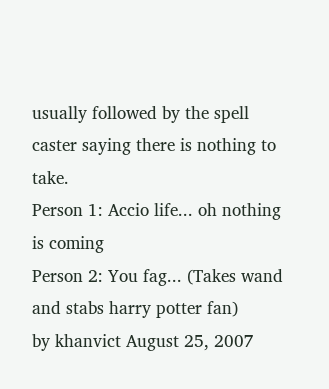usually followed by the spell caster saying there is nothing to take.
Person 1: Accio life... oh nothing is coming
Person 2: You fag... (Takes wand and stabs harry potter fan)
by khanvict August 25, 2007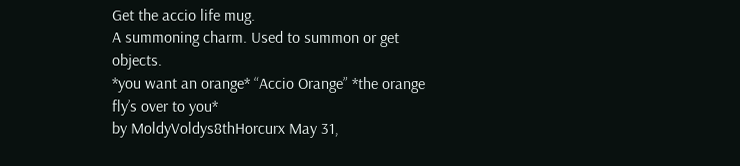Get the accio life mug.
A summoning charm. Used to summon or get objects.
*you want an orange* “Accio Orange” *the orange fly’s over to you*
by MoldyVoldys8thHorcurx May 31,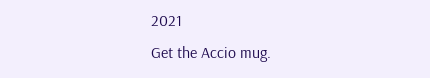2021
Get the Accio mug.